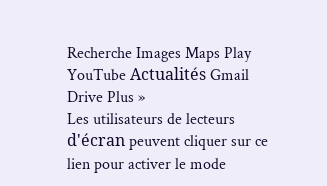Recherche Images Maps Play YouTube Actualités Gmail Drive Plus »
Les utilisateurs de lecteurs d'écran peuvent cliquer sur ce lien pour activer le mode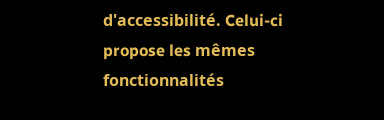d'accessibilité. Celui-ci propose les mêmes fonctionnalités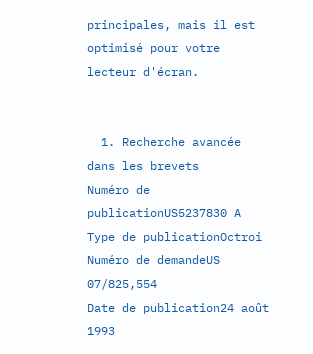principales, mais il est optimisé pour votre lecteur d'écran.


  1. Recherche avancée dans les brevets
Numéro de publicationUS5237830 A
Type de publicationOctroi
Numéro de demandeUS 07/825,554
Date de publication24 août 1993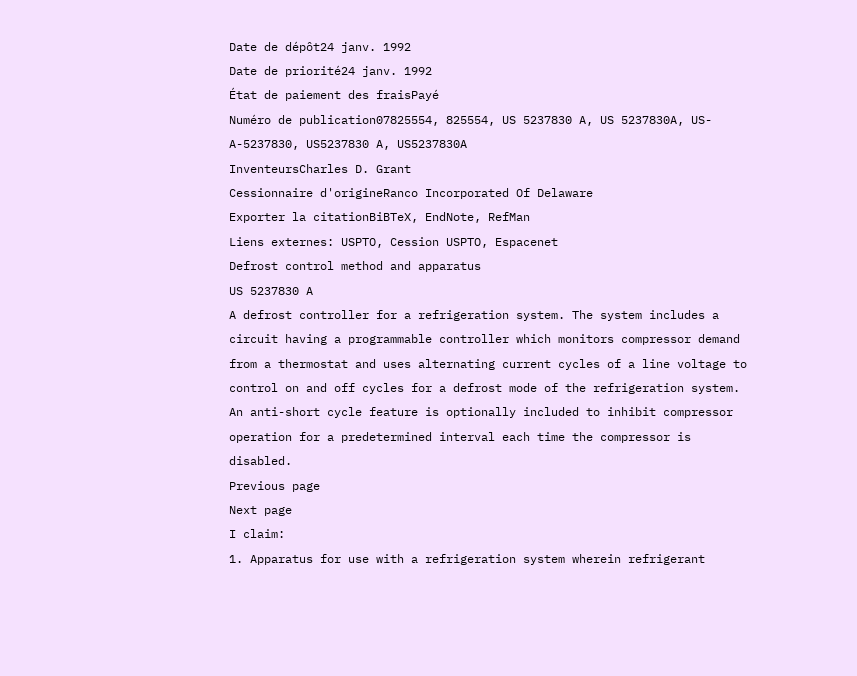Date de dépôt24 janv. 1992
Date de priorité24 janv. 1992
État de paiement des fraisPayé
Numéro de publication07825554, 825554, US 5237830 A, US 5237830A, US-A-5237830, US5237830 A, US5237830A
InventeursCharles D. Grant
Cessionnaire d'origineRanco Incorporated Of Delaware
Exporter la citationBiBTeX, EndNote, RefMan
Liens externes: USPTO, Cession USPTO, Espacenet
Defrost control method and apparatus
US 5237830 A
A defrost controller for a refrigeration system. The system includes a circuit having a programmable controller which monitors compressor demand from a thermostat and uses alternating current cycles of a line voltage to control on and off cycles for a defrost mode of the refrigeration system. An anti-short cycle feature is optionally included to inhibit compressor operation for a predetermined interval each time the compressor is disabled.
Previous page
Next page
I claim:
1. Apparatus for use with a refrigeration system wherein refrigerant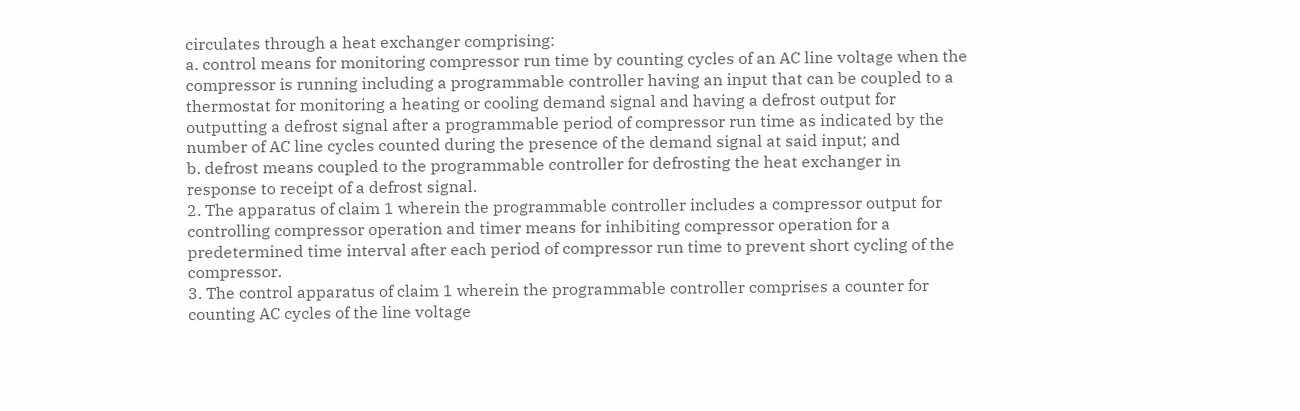circulates through a heat exchanger comprising:
a. control means for monitoring compressor run time by counting cycles of an AC line voltage when the compressor is running including a programmable controller having an input that can be coupled to a thermostat for monitoring a heating or cooling demand signal and having a defrost output for outputting a defrost signal after a programmable period of compressor run time as indicated by the number of AC line cycles counted during the presence of the demand signal at said input; and
b. defrost means coupled to the programmable controller for defrosting the heat exchanger in response to receipt of a defrost signal.
2. The apparatus of claim 1 wherein the programmable controller includes a compressor output for controlling compressor operation and timer means for inhibiting compressor operation for a predetermined time interval after each period of compressor run time to prevent short cycling of the compressor.
3. The control apparatus of claim 1 wherein the programmable controller comprises a counter for counting AC cycles of the line voltage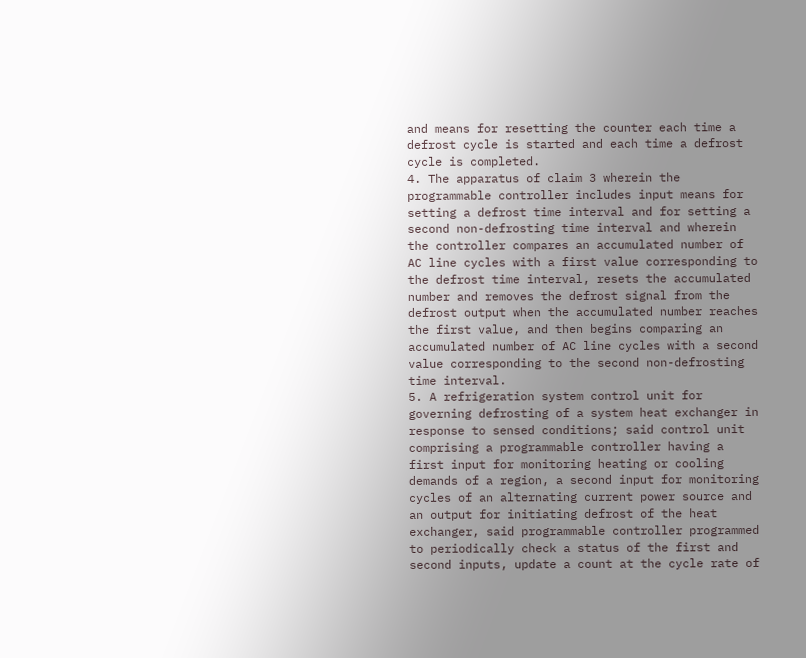and means for resetting the counter each time a defrost cycle is started and each time a defrost cycle is completed.
4. The apparatus of claim 3 wherein the programmable controller includes input means for setting a defrost time interval and for setting a second non-defrosting time interval and wherein the controller compares an accumulated number of AC line cycles with a first value corresponding to the defrost time interval, resets the accumulated number and removes the defrost signal from the defrost output when the accumulated number reaches the first value, and then begins comparing an accumulated number of AC line cycles with a second value corresponding to the second non-defrosting time interval.
5. A refrigeration system control unit for governing defrosting of a system heat exchanger in response to sensed conditions; said control unit comprising a programmable controller having a first input for monitoring heating or cooling demands of a region, a second input for monitoring cycles of an alternating current power source and an output for initiating defrost of the heat exchanger, said programmable controller programmed to periodically check a status of the first and second inputs, update a count at the cycle rate of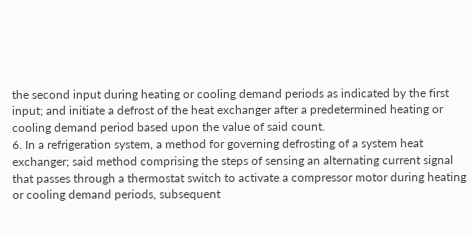the second input during heating or cooling demand periods as indicated by the first input; and initiate a defrost of the heat exchanger after a predetermined heating or cooling demand period based upon the value of said count.
6. In a refrigeration system, a method for governing defrosting of a system heat exchanger; said method comprising the steps of sensing an alternating current signal that passes through a thermostat switch to activate a compressor motor during heating or cooling demand periods, subsequent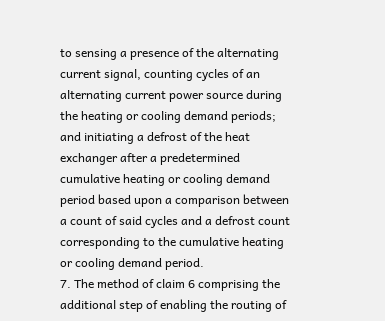to sensing a presence of the alternating current signal, counting cycles of an alternating current power source during the heating or cooling demand periods; and initiating a defrost of the heat exchanger after a predetermined cumulative heating or cooling demand period based upon a comparison between a count of said cycles and a defrost count corresponding to the cumulative heating or cooling demand period.
7. The method of claim 6 comprising the additional step of enabling the routing of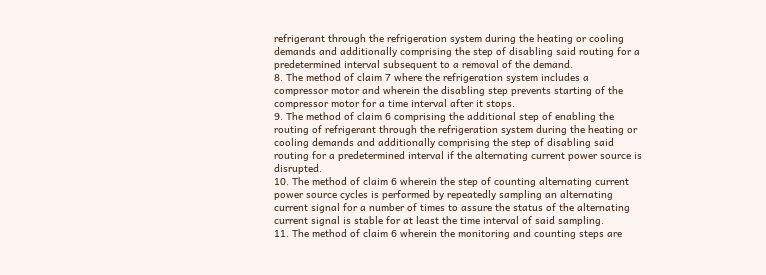refrigerant through the refrigeration system during the heating or cooling demands and additionally comprising the step of disabling said routing for a predetermined interval subsequent to a removal of the demand.
8. The method of claim 7 where the refrigeration system includes a compressor motor and wherein the disabling step prevents starting of the compressor motor for a time interval after it stops.
9. The method of claim 6 comprising the additional step of enabling the routing of refrigerant through the refrigeration system during the heating or cooling demands and additionally comprising the step of disabling said routing for a predetermined interval if the alternating current power source is disrupted.
10. The method of claim 6 wherein the step of counting alternating current power source cycles is performed by repeatedly sampling an alternating current signal for a number of times to assure the status of the alternating current signal is stable for at least the time interval of said sampling.
11. The method of claim 6 wherein the monitoring and counting steps are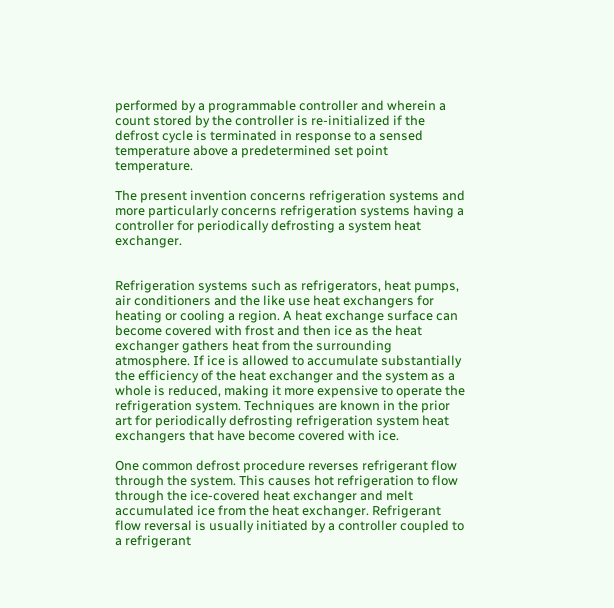performed by a programmable controller and wherein a count stored by the controller is re-initialized if the defrost cycle is terminated in response to a sensed temperature above a predetermined set point temperature.

The present invention concerns refrigeration systems and more particularly concerns refrigeration systems having a controller for periodically defrosting a system heat exchanger.


Refrigeration systems such as refrigerators, heat pumps, air conditioners and the like use heat exchangers for heating or cooling a region. A heat exchange surface can become covered with frost and then ice as the heat exchanger gathers heat from the surrounding atmosphere. If ice is allowed to accumulate substantially the efficiency of the heat exchanger and the system as a whole is reduced, making it more expensive to operate the refrigeration system. Techniques are known in the prior art for periodically defrosting refrigeration system heat exchangers that have become covered with ice.

One common defrost procedure reverses refrigerant flow through the system. This causes hot refrigeration to flow through the ice-covered heat exchanger and melt accumulated ice from the heat exchanger. Refrigerant flow reversal is usually initiated by a controller coupled to a refrigerant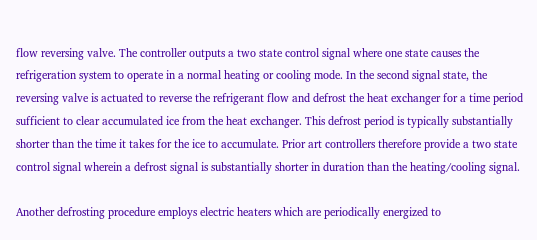flow reversing valve. The controller outputs a two state control signal where one state causes the refrigeration system to operate in a normal heating or cooling mode. In the second signal state, the reversing valve is actuated to reverse the refrigerant flow and defrost the heat exchanger for a time period sufficient to clear accumulated ice from the heat exchanger. This defrost period is typically substantially shorter than the time it takes for the ice to accumulate. Prior art controllers therefore provide a two state control signal wherein a defrost signal is substantially shorter in duration than the heating/cooling signal.

Another defrosting procedure employs electric heaters which are periodically energized to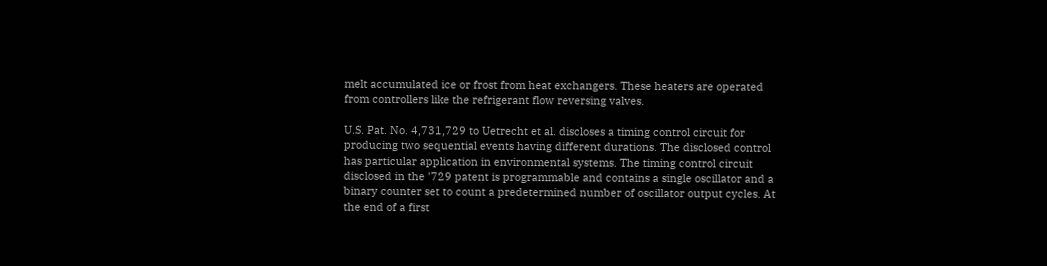melt accumulated ice or frost from heat exchangers. These heaters are operated from controllers like the refrigerant flow reversing valves.

U.S. Pat. No. 4,731,729 to Uetrecht et al. discloses a timing control circuit for producing two sequential events having different durations. The disclosed control has particular application in environmental systems. The timing control circuit disclosed in the '729 patent is programmable and contains a single oscillator and a binary counter set to count a predetermined number of oscillator output cycles. At the end of a first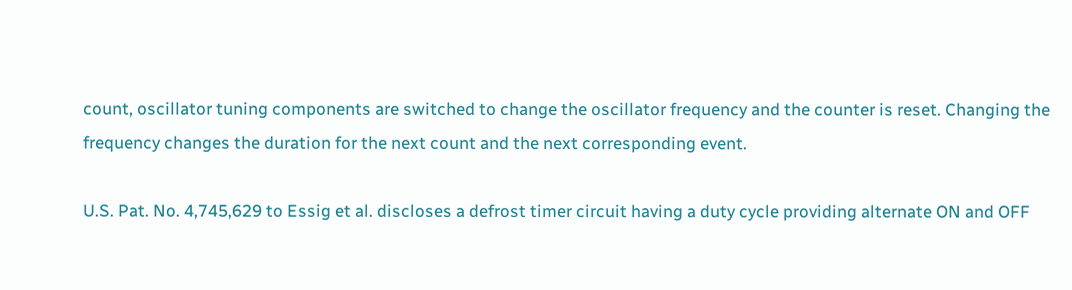count, oscillator tuning components are switched to change the oscillator frequency and the counter is reset. Changing the frequency changes the duration for the next count and the next corresponding event.

U.S. Pat. No. 4,745,629 to Essig et al. discloses a defrost timer circuit having a duty cycle providing alternate ON and OFF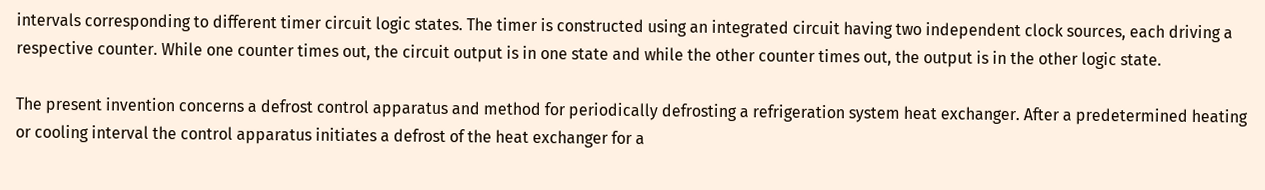intervals corresponding to different timer circuit logic states. The timer is constructed using an integrated circuit having two independent clock sources, each driving a respective counter. While one counter times out, the circuit output is in one state and while the other counter times out, the output is in the other logic state.

The present invention concerns a defrost control apparatus and method for periodically defrosting a refrigeration system heat exchanger. After a predetermined heating or cooling interval the control apparatus initiates a defrost of the heat exchanger for a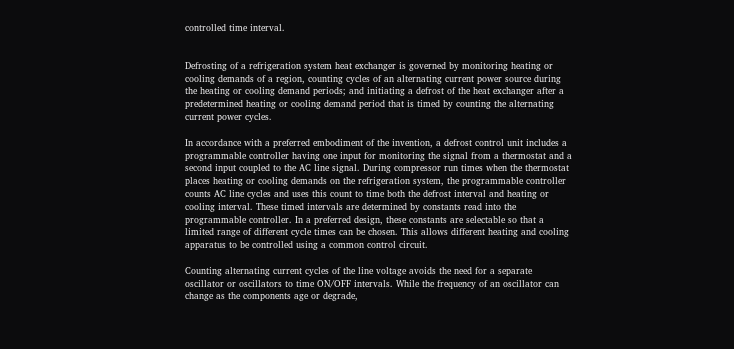controlled time interval.


Defrosting of a refrigeration system heat exchanger is governed by monitoring heating or cooling demands of a region, counting cycles of an alternating current power source during the heating or cooling demand periods; and initiating a defrost of the heat exchanger after a predetermined heating or cooling demand period that is timed by counting the alternating current power cycles.

In accordance with a preferred embodiment of the invention, a defrost control unit includes a programmable controller having one input for monitoring the signal from a thermostat and a second input coupled to the AC line signal. During compressor run times when the thermostat places heating or cooling demands on the refrigeration system, the programmable controller counts AC line cycles and uses this count to time both the defrost interval and heating or cooling interval. These timed intervals are determined by constants read into the programmable controller. In a preferred design, these constants are selectable so that a limited range of different cycle times can be chosen. This allows different heating and cooling apparatus to be controlled using a common control circuit.

Counting alternating current cycles of the line voltage avoids the need for a separate oscillator or oscillators to time ON/OFF intervals. While the frequency of an oscillator can change as the components age or degrade,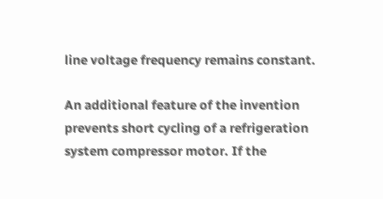line voltage frequency remains constant.

An additional feature of the invention prevents short cycling of a refrigeration system compressor motor. If the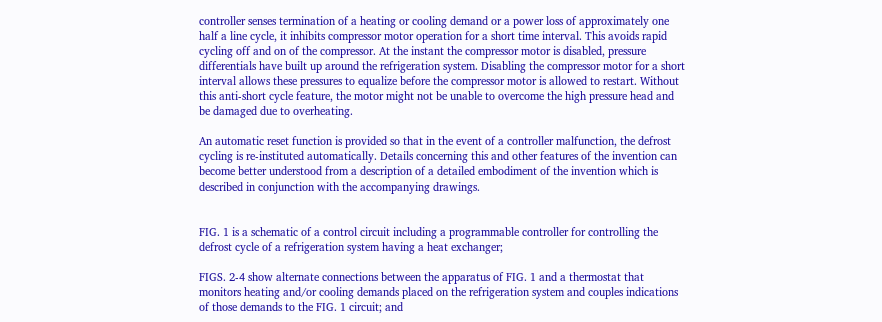controller senses termination of a heating or cooling demand or a power loss of approximately one half a line cycle, it inhibits compressor motor operation for a short time interval. This avoids rapid cycling off and on of the compressor. At the instant the compressor motor is disabled, pressure differentials have built up around the refrigeration system. Disabling the compressor motor for a short interval allows these pressures to equalize before the compressor motor is allowed to restart. Without this anti-short cycle feature, the motor might not be unable to overcome the high pressure head and be damaged due to overheating.

An automatic reset function is provided so that in the event of a controller malfunction, the defrost cycling is re-instituted automatically. Details concerning this and other features of the invention can become better understood from a description of a detailed embodiment of the invention which is described in conjunction with the accompanying drawings.


FIG. 1 is a schematic of a control circuit including a programmable controller for controlling the defrost cycle of a refrigeration system having a heat exchanger;

FIGS. 2-4 show alternate connections between the apparatus of FIG. 1 and a thermostat that monitors heating and/or cooling demands placed on the refrigeration system and couples indications of those demands to the FIG. 1 circuit; and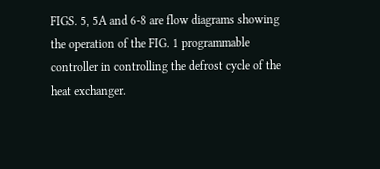FIGS. 5, 5A and 6-8 are flow diagrams showing the operation of the FIG. 1 programmable controller in controlling the defrost cycle of the heat exchanger.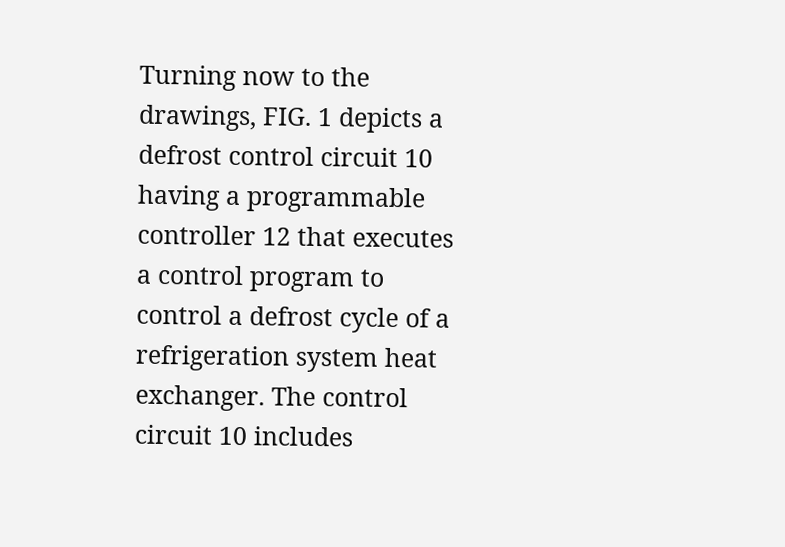Turning now to the drawings, FIG. 1 depicts a defrost control circuit 10 having a programmable controller 12 that executes a control program to control a defrost cycle of a refrigeration system heat exchanger. The control circuit 10 includes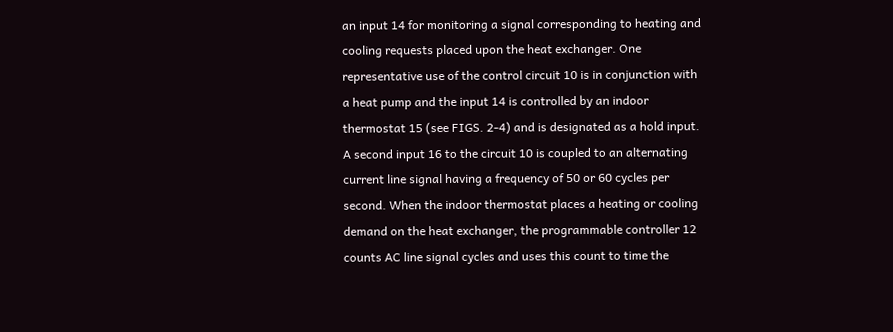an input 14 for monitoring a signal corresponding to heating and cooling requests placed upon the heat exchanger. One representative use of the control circuit 10 is in conjunction with a heat pump and the input 14 is controlled by an indoor thermostat 15 (see FIGS. 2-4) and is designated as a hold input. A second input 16 to the circuit 10 is coupled to an alternating current line signal having a frequency of 50 or 60 cycles per second. When the indoor thermostat places a heating or cooling demand on the heat exchanger, the programmable controller 12 counts AC line signal cycles and uses this count to time the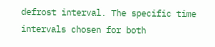defrost interval. The specific time intervals chosen for both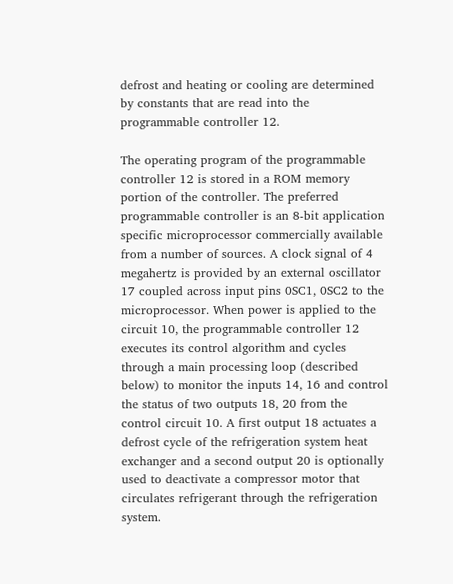defrost and heating or cooling are determined by constants that are read into the programmable controller 12.

The operating program of the programmable controller 12 is stored in a ROM memory portion of the controller. The preferred programmable controller is an 8-bit application specific microprocessor commercially available from a number of sources. A clock signal of 4 megahertz is provided by an external oscillator 17 coupled across input pins 0SC1, 0SC2 to the microprocessor. When power is applied to the circuit 10, the programmable controller 12 executes its control algorithm and cycles through a main processing loop (described below) to monitor the inputs 14, 16 and control the status of two outputs 18, 20 from the control circuit 10. A first output 18 actuates a defrost cycle of the refrigeration system heat exchanger and a second output 20 is optionally used to deactivate a compressor motor that circulates refrigerant through the refrigeration system.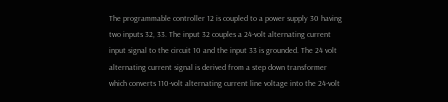The programmable controller 12 is coupled to a power supply 30 having two inputs 32, 33. The input 32 couples a 24-volt alternating current input signal to the circuit 10 and the input 33 is grounded. The 24 volt alternating current signal is derived from a step down transformer which converts 110-volt alternating current line voltage into the 24-volt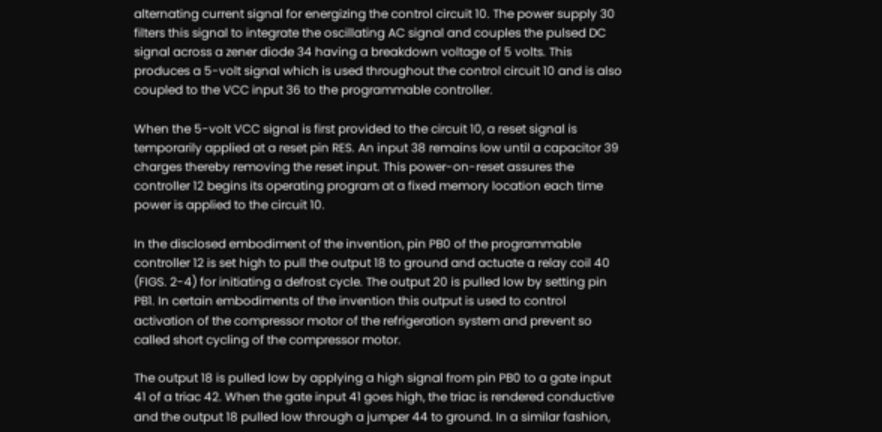alternating current signal for energizing the control circuit 10. The power supply 30 filters this signal to integrate the oscillating AC signal and couples the pulsed DC signal across a zener diode 34 having a breakdown voltage of 5 volts. This produces a 5-volt signal which is used throughout the control circuit 10 and is also coupled to the VCC input 36 to the programmable controller.

When the 5-volt VCC signal is first provided to the circuit 10, a reset signal is temporarily applied at a reset pin RES. An input 38 remains low until a capacitor 39 charges thereby removing the reset input. This power-on-reset assures the controller 12 begins its operating program at a fixed memory location each time power is applied to the circuit 10.

In the disclosed embodiment of the invention, pin PB0 of the programmable controller 12 is set high to pull the output 18 to ground and actuate a relay coil 40 (FIGS. 2-4) for initiating a defrost cycle. The output 20 is pulled low by setting pin PB1. In certain embodiments of the invention this output is used to control activation of the compressor motor of the refrigeration system and prevent so called short cycling of the compressor motor.

The output 18 is pulled low by applying a high signal from pin PB0 to a gate input 41 of a triac 42. When the gate input 41 goes high, the triac is rendered conductive and the output 18 pulled low through a jumper 44 to ground. In a similar fashion,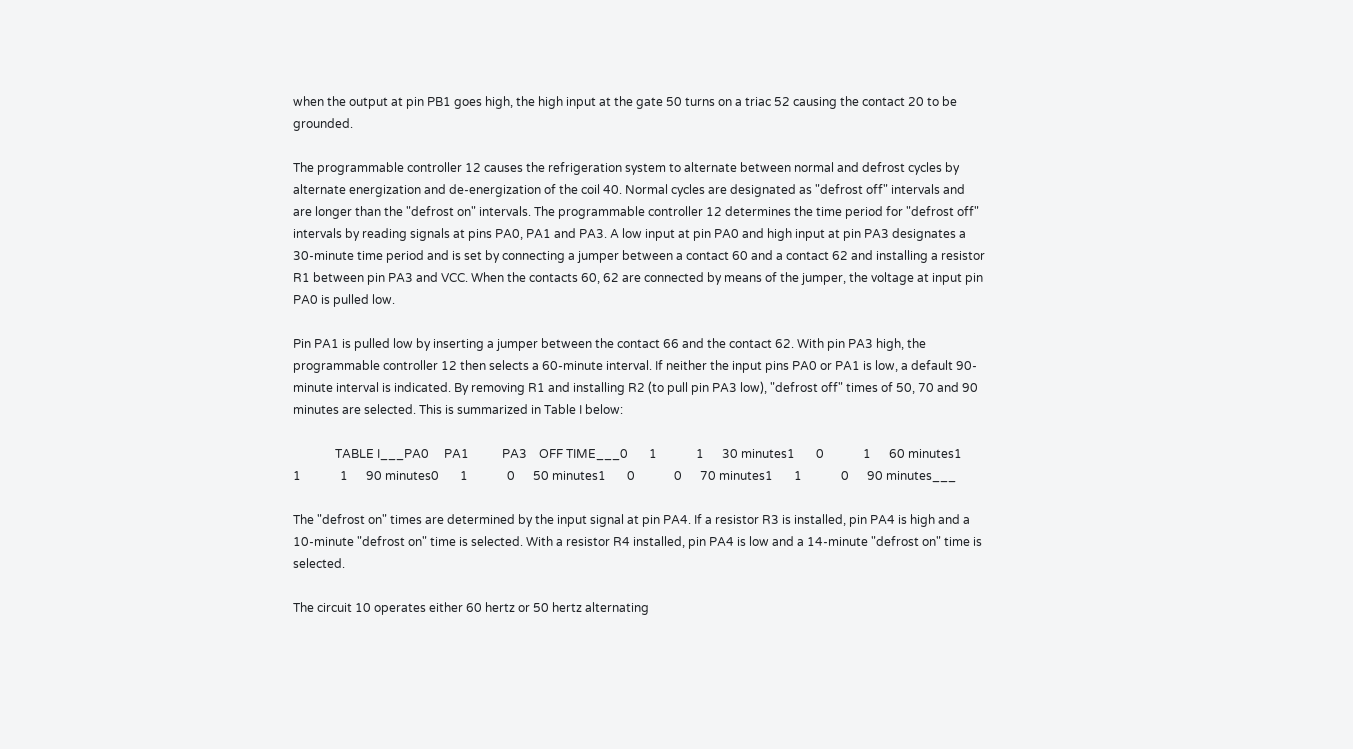when the output at pin PB1 goes high, the high input at the gate 50 turns on a triac 52 causing the contact 20 to be grounded.

The programmable controller 12 causes the refrigeration system to alternate between normal and defrost cycles by alternate energization and de-energization of the coil 40. Normal cycles are designated as "defrost off" intervals and are longer than the "defrost on" intervals. The programmable controller 12 determines the time period for "defrost off" intervals by reading signals at pins PA0, PA1 and PA3. A low input at pin PA0 and high input at pin PA3 designates a 30-minute time period and is set by connecting a jumper between a contact 60 and a contact 62 and installing a resistor R1 between pin PA3 and VCC. When the contacts 60, 62 are connected by means of the jumper, the voltage at input pin PA0 is pulled low.

Pin PA1 is pulled low by inserting a jumper between the contact 66 and the contact 62. With pin PA3 high, the programmable controller 12 then selects a 60-minute interval. If neither the input pins PA0 or PA1 is low, a default 90-minute interval is indicated. By removing R1 and installing R2 (to pull pin PA3 low), "defrost off" times of 50, 70 and 90 minutes are selected. This is summarized in Table I below:

              TABLE I___PA0     PA1           PA3    OFF TIME___0       1             1      30 minutes1       0             1      60 minutes1       1             1      90 minutes0       1             0      50 minutes1       0             0      70 minutes1       1             0      90 minutes___

The "defrost on" times are determined by the input signal at pin PA4. If a resistor R3 is installed, pin PA4 is high and a 10-minute "defrost on" time is selected. With a resistor R4 installed, pin PA4 is low and a 14-minute "defrost on" time is selected.

The circuit 10 operates either 60 hertz or 50 hertz alternating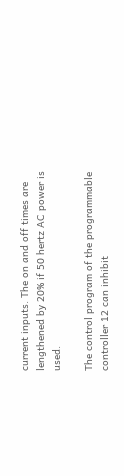current inputs. The on and off times are lengthened by 20% if 50 hertz AC power is used.

The control program of the programmable controller 12 can inhibit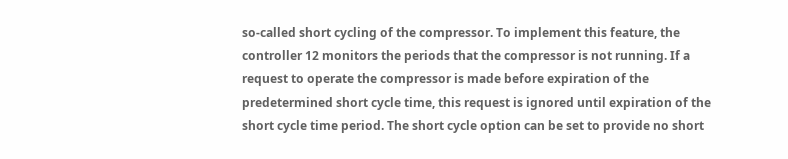so-called short cycling of the compressor. To implement this feature, the controller 12 monitors the periods that the compressor is not running. If a request to operate the compressor is made before expiration of the predetermined short cycle time, this request is ignored until expiration of the short cycle time period. The short cycle option can be set to provide no short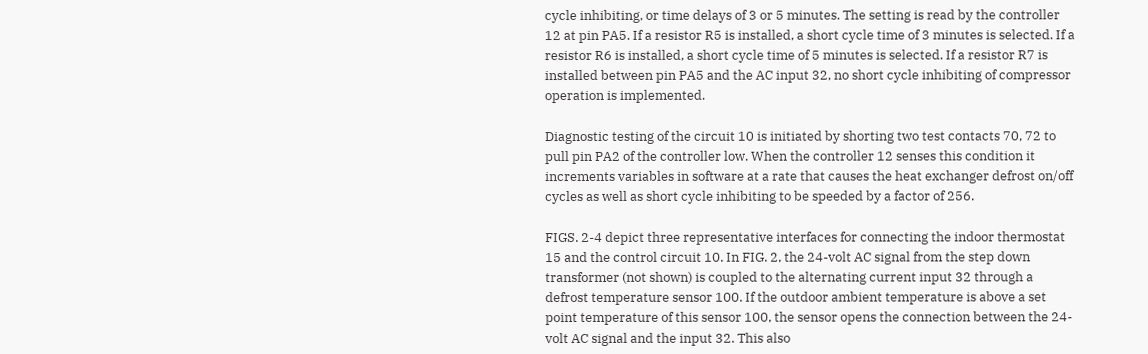cycle inhibiting, or time delays of 3 or 5 minutes. The setting is read by the controller 12 at pin PA5. If a resistor R5 is installed, a short cycle time of 3 minutes is selected. If a resistor R6 is installed, a short cycle time of 5 minutes is selected. If a resistor R7 is installed between pin PA5 and the AC input 32, no short cycle inhibiting of compressor operation is implemented.

Diagnostic testing of the circuit 10 is initiated by shorting two test contacts 70, 72 to pull pin PA2 of the controller low. When the controller 12 senses this condition it increments variables in software at a rate that causes the heat exchanger defrost on/off cycles as well as short cycle inhibiting to be speeded by a factor of 256.

FIGS. 2-4 depict three representative interfaces for connecting the indoor thermostat 15 and the control circuit 10. In FIG. 2, the 24-volt AC signal from the step down transformer (not shown) is coupled to the alternating current input 32 through a defrost temperature sensor 100. If the outdoor ambient temperature is above a set point temperature of this sensor 100, the sensor opens the connection between the 24-volt AC signal and the input 32. This also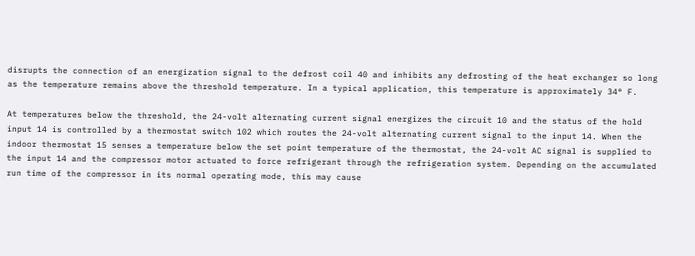disrupts the connection of an energization signal to the defrost coil 40 and inhibits any defrosting of the heat exchanger so long as the temperature remains above the threshold temperature. In a typical application, this temperature is approximately 34° F.

At temperatures below the threshold, the 24-volt alternating current signal energizes the circuit 10 and the status of the hold input 14 is controlled by a thermostat switch 102 which routes the 24-volt alternating current signal to the input 14. When the indoor thermostat 15 senses a temperature below the set point temperature of the thermostat, the 24-volt AC signal is supplied to the input 14 and the compressor motor actuated to force refrigerant through the refrigeration system. Depending on the accumulated run time of the compressor in its normal operating mode, this may cause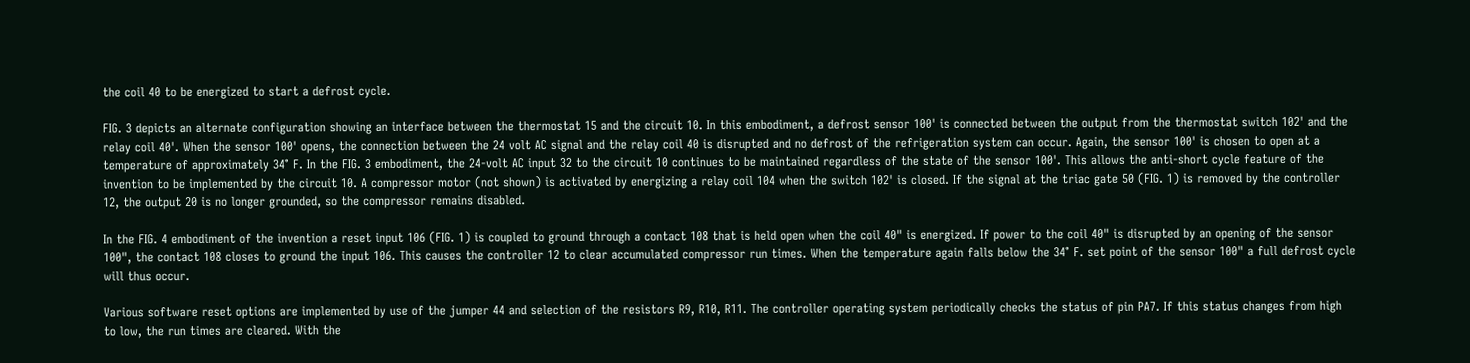the coil 40 to be energized to start a defrost cycle.

FIG. 3 depicts an alternate configuration showing an interface between the thermostat 15 and the circuit 10. In this embodiment, a defrost sensor 100' is connected between the output from the thermostat switch 102' and the relay coil 40'. When the sensor 100' opens, the connection between the 24 volt AC signal and the relay coil 40 is disrupted and no defrost of the refrigeration system can occur. Again, the sensor 100' is chosen to open at a temperature of approximately 34° F. In the FIG. 3 embodiment, the 24-volt AC input 32 to the circuit 10 continues to be maintained regardless of the state of the sensor 100'. This allows the anti-short cycle feature of the invention to be implemented by the circuit 10. A compressor motor (not shown) is activated by energizing a relay coil 104 when the switch 102' is closed. If the signal at the triac gate 50 (FIG. 1) is removed by the controller 12, the output 20 is no longer grounded, so the compressor remains disabled.

In the FIG. 4 embodiment of the invention a reset input 106 (FIG. 1) is coupled to ground through a contact 108 that is held open when the coil 40" is energized. If power to the coil 40" is disrupted by an opening of the sensor 100", the contact 108 closes to ground the input 106. This causes the controller 12 to clear accumulated compressor run times. When the temperature again falls below the 34° F. set point of the sensor 100" a full defrost cycle will thus occur.

Various software reset options are implemented by use of the jumper 44 and selection of the resistors R9, R10, R11. The controller operating system periodically checks the status of pin PA7. If this status changes from high to low, the run times are cleared. With the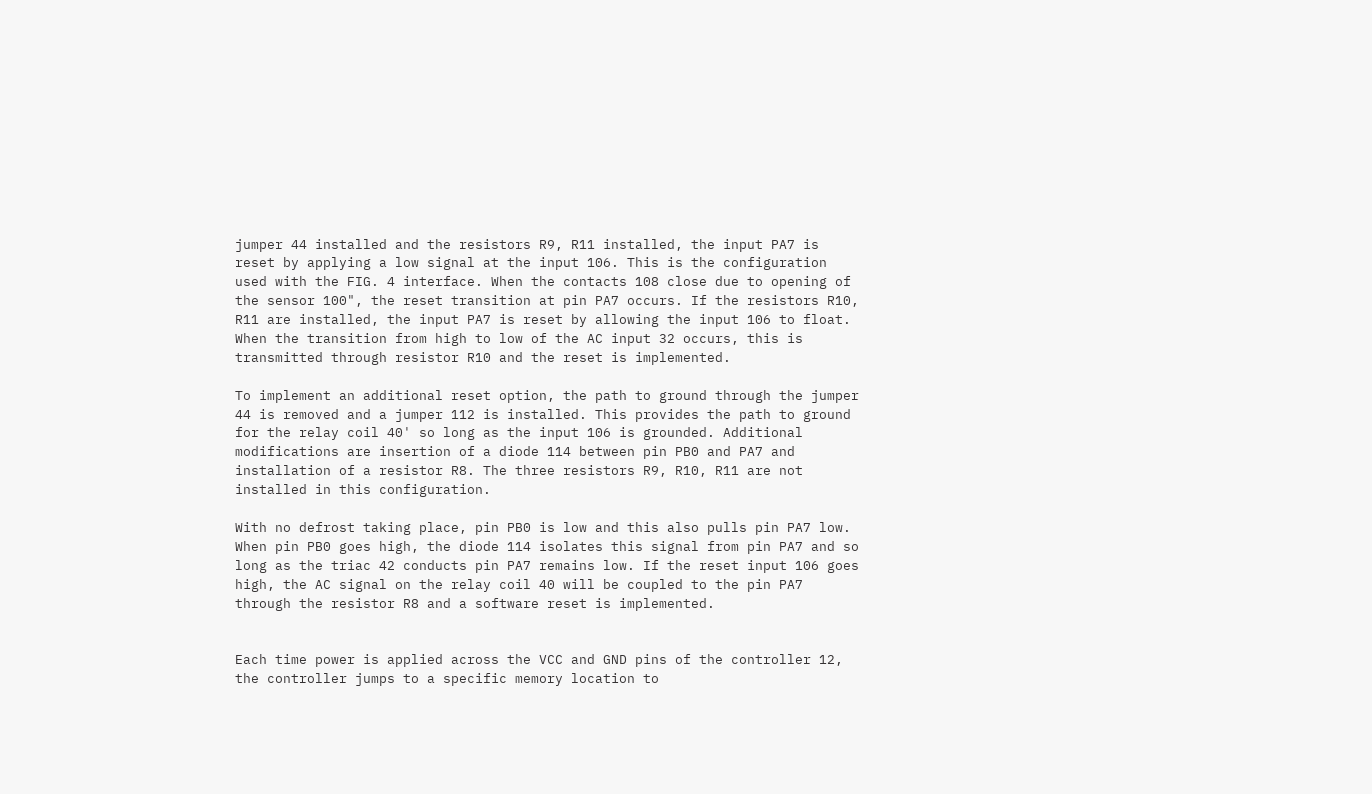jumper 44 installed and the resistors R9, R11 installed, the input PA7 is reset by applying a low signal at the input 106. This is the configuration used with the FIG. 4 interface. When the contacts 108 close due to opening of the sensor 100", the reset transition at pin PA7 occurs. If the resistors R10, R11 are installed, the input PA7 is reset by allowing the input 106 to float. When the transition from high to low of the AC input 32 occurs, this is transmitted through resistor R10 and the reset is implemented.

To implement an additional reset option, the path to ground through the jumper 44 is removed and a jumper 112 is installed. This provides the path to ground for the relay coil 40' so long as the input 106 is grounded. Additional modifications are insertion of a diode 114 between pin PB0 and PA7 and installation of a resistor R8. The three resistors R9, R10, R11 are not installed in this configuration.

With no defrost taking place, pin PB0 is low and this also pulls pin PA7 low. When pin PB0 goes high, the diode 114 isolates this signal from pin PA7 and so long as the triac 42 conducts pin PA7 remains low. If the reset input 106 goes high, the AC signal on the relay coil 40 will be coupled to the pin PA7 through the resistor R8 and a software reset is implemented.


Each time power is applied across the VCC and GND pins of the controller 12, the controller jumps to a specific memory location to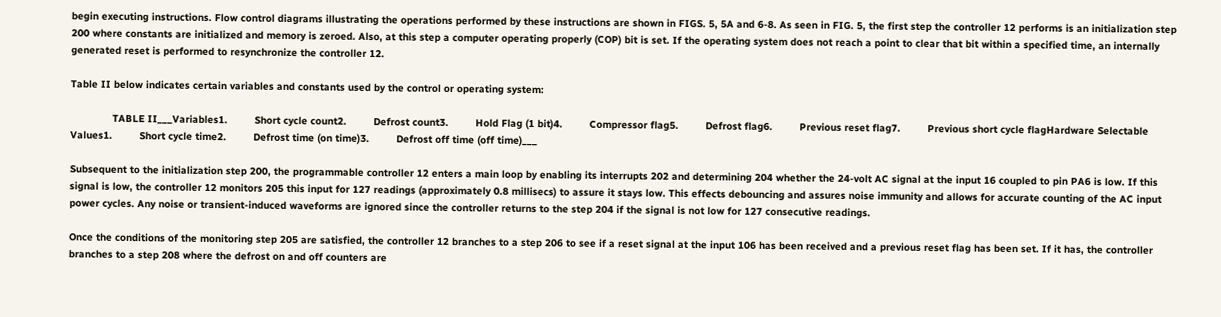begin executing instructions. Flow control diagrams illustrating the operations performed by these instructions are shown in FIGS. 5, 5A and 6-8. As seen in FIG. 5, the first step the controller 12 performs is an initialization step 200 where constants are initialized and memory is zeroed. Also, at this step a computer operating properly (COP) bit is set. If the operating system does not reach a point to clear that bit within a specified time, an internally generated reset is performed to resynchronize the controller 12.

Table II below indicates certain variables and constants used by the control or operating system:

              TABLE II___Variables1.         Short cycle count2.         Defrost count3.         Hold Flag (1 bit)4.         Compressor flag5.         Defrost flag6.         Previous reset flag7.         Previous short cycle flagHardware Selectable Values1.         Short cycle time2.         Defrost time (on time)3.         Defrost off time (off time)___

Subsequent to the initialization step 200, the programmable controller 12 enters a main loop by enabling its interrupts 202 and determining 204 whether the 24-volt AC signal at the input 16 coupled to pin PA6 is low. If this signal is low, the controller 12 monitors 205 this input for 127 readings (approximately 0.8 millisecs) to assure it stays low. This effects debouncing and assures noise immunity and allows for accurate counting of the AC input power cycles. Any noise or transient-induced waveforms are ignored since the controller returns to the step 204 if the signal is not low for 127 consecutive readings.

Once the conditions of the monitoring step 205 are satisfied, the controller 12 branches to a step 206 to see if a reset signal at the input 106 has been received and a previous reset flag has been set. If it has, the controller branches to a step 208 where the defrost on and off counters are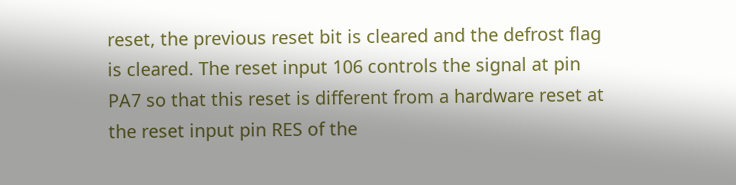reset, the previous reset bit is cleared and the defrost flag is cleared. The reset input 106 controls the signal at pin PA7 so that this reset is different from a hardware reset at the reset input pin RES of the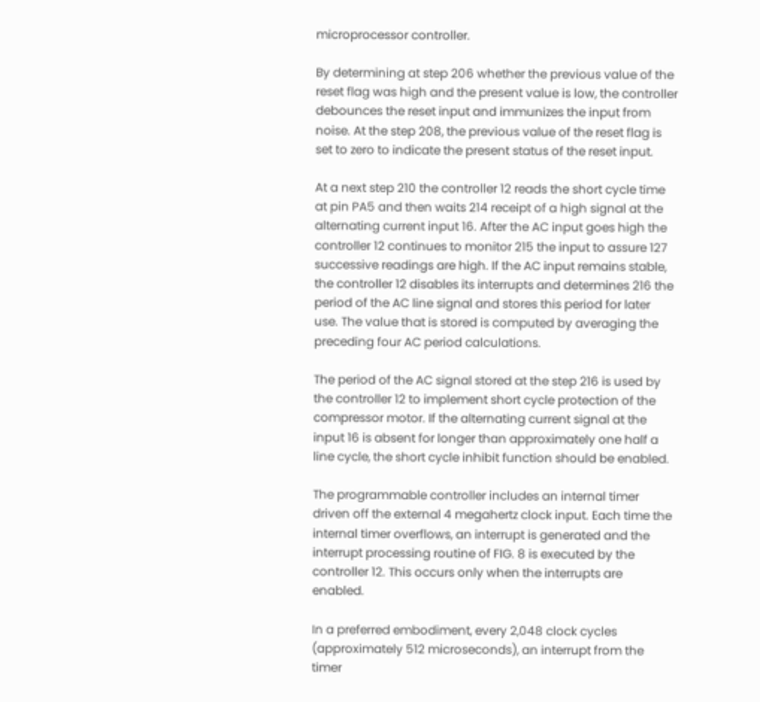microprocessor controller.

By determining at step 206 whether the previous value of the reset flag was high and the present value is low, the controller debounces the reset input and immunizes the input from noise. At the step 208, the previous value of the reset flag is set to zero to indicate the present status of the reset input.

At a next step 210 the controller 12 reads the short cycle time at pin PA5 and then waits 214 receipt of a high signal at the alternating current input 16. After the AC input goes high the controller 12 continues to monitor 215 the input to assure 127 successive readings are high. If the AC input remains stable, the controller 12 disables its interrupts and determines 216 the period of the AC line signal and stores this period for later use. The value that is stored is computed by averaging the preceding four AC period calculations.

The period of the AC signal stored at the step 216 is used by the controller 12 to implement short cycle protection of the compressor motor. If the alternating current signal at the input 16 is absent for longer than approximately one half a line cycle, the short cycle inhibit function should be enabled.

The programmable controller includes an internal timer driven off the external 4 megahertz clock input. Each time the internal timer overflows, an interrupt is generated and the interrupt processing routine of FIG. 8 is executed by the controller 12. This occurs only when the interrupts are enabled.

In a preferred embodiment, every 2,048 clock cycles (approximately 512 microseconds), an interrupt from the timer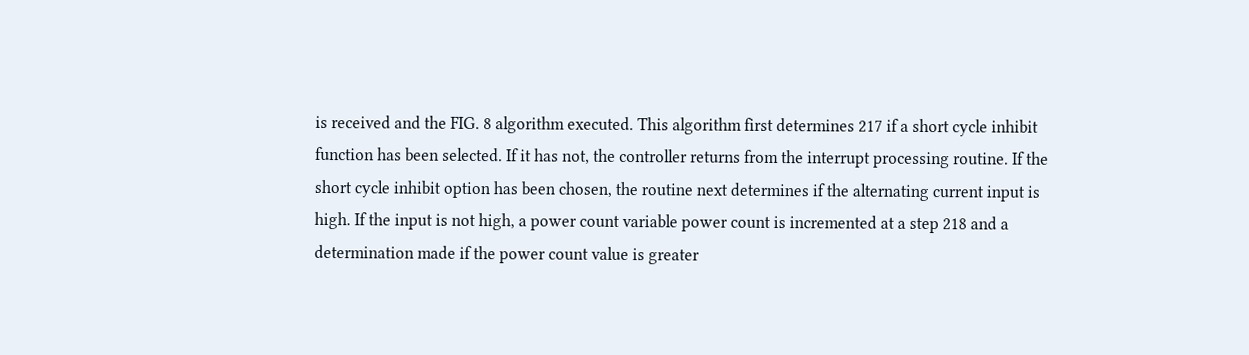is received and the FIG. 8 algorithm executed. This algorithm first determines 217 if a short cycle inhibit function has been selected. If it has not, the controller returns from the interrupt processing routine. If the short cycle inhibit option has been chosen, the routine next determines if the alternating current input is high. If the input is not high, a power count variable power count is incremented at a step 218 and a determination made if the power count value is greater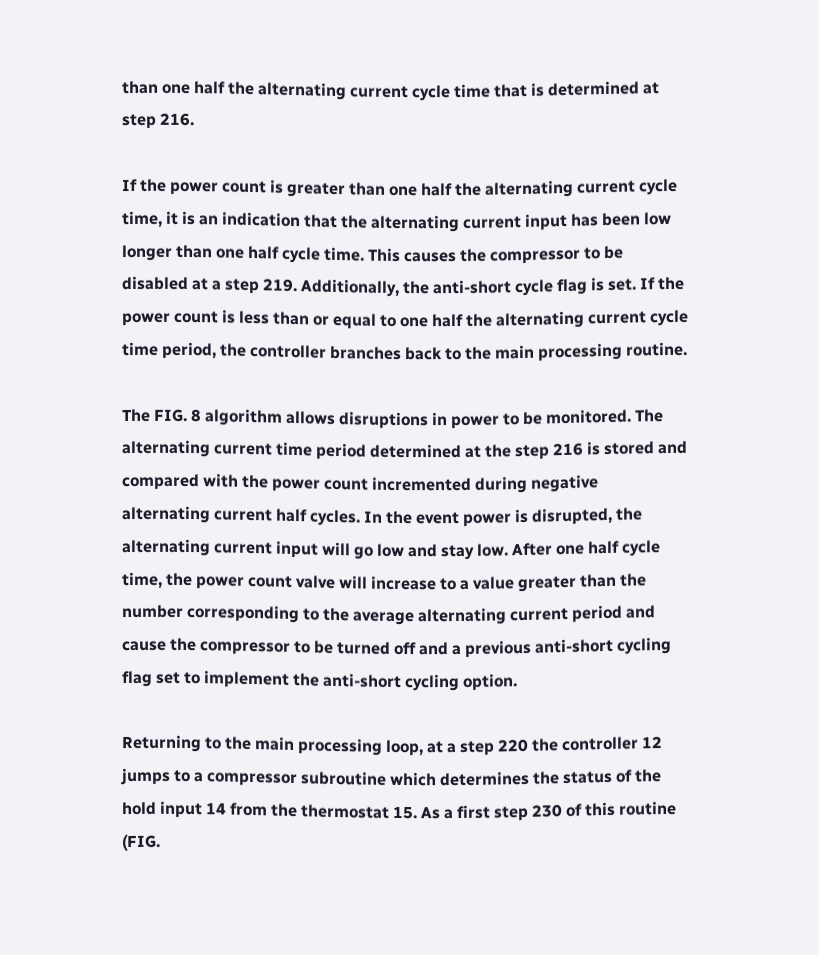than one half the alternating current cycle time that is determined at step 216.

If the power count is greater than one half the alternating current cycle time, it is an indication that the alternating current input has been low longer than one half cycle time. This causes the compressor to be disabled at a step 219. Additionally, the anti-short cycle flag is set. If the power count is less than or equal to one half the alternating current cycle time period, the controller branches back to the main processing routine.

The FIG. 8 algorithm allows disruptions in power to be monitored. The alternating current time period determined at the step 216 is stored and compared with the power count incremented during negative alternating current half cycles. In the event power is disrupted, the alternating current input will go low and stay low. After one half cycle time, the power count valve will increase to a value greater than the number corresponding to the average alternating current period and cause the compressor to be turned off and a previous anti-short cycling flag set to implement the anti-short cycling option.

Returning to the main processing loop, at a step 220 the controller 12 jumps to a compressor subroutine which determines the status of the hold input 14 from the thermostat 15. As a first step 230 of this routine (FIG.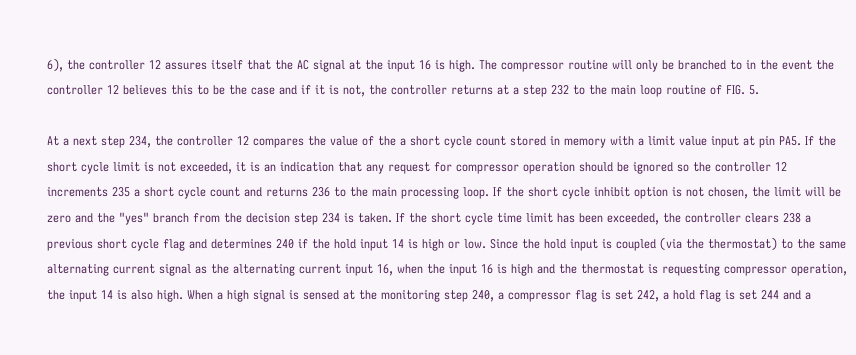6), the controller 12 assures itself that the AC signal at the input 16 is high. The compressor routine will only be branched to in the event the controller 12 believes this to be the case and if it is not, the controller returns at a step 232 to the main loop routine of FIG. 5.

At a next step 234, the controller 12 compares the value of the a short cycle count stored in memory with a limit value input at pin PA5. If the short cycle limit is not exceeded, it is an indication that any request for compressor operation should be ignored so the controller 12 increments 235 a short cycle count and returns 236 to the main processing loop. If the short cycle inhibit option is not chosen, the limit will be zero and the "yes" branch from the decision step 234 is taken. If the short cycle time limit has been exceeded, the controller clears 238 a previous short cycle flag and determines 240 if the hold input 14 is high or low. Since the hold input is coupled (via the thermostat) to the same alternating current signal as the alternating current input 16, when the input 16 is high and the thermostat is requesting compressor operation, the input 14 is also high. When a high signal is sensed at the monitoring step 240, a compressor flag is set 242, a hold flag is set 244 and a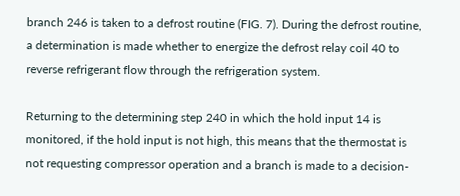branch 246 is taken to a defrost routine (FIG. 7). During the defrost routine, a determination is made whether to energize the defrost relay coil 40 to reverse refrigerant flow through the refrigeration system.

Returning to the determining step 240 in which the hold input 14 is monitored, if the hold input is not high, this means that the thermostat is not requesting compressor operation and a branch is made to a decision-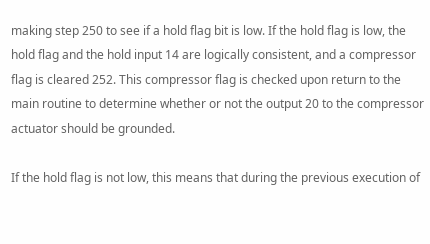making step 250 to see if a hold flag bit is low. If the hold flag is low, the hold flag and the hold input 14 are logically consistent, and a compressor flag is cleared 252. This compressor flag is checked upon return to the main routine to determine whether or not the output 20 to the compressor actuator should be grounded.

If the hold flag is not low, this means that during the previous execution of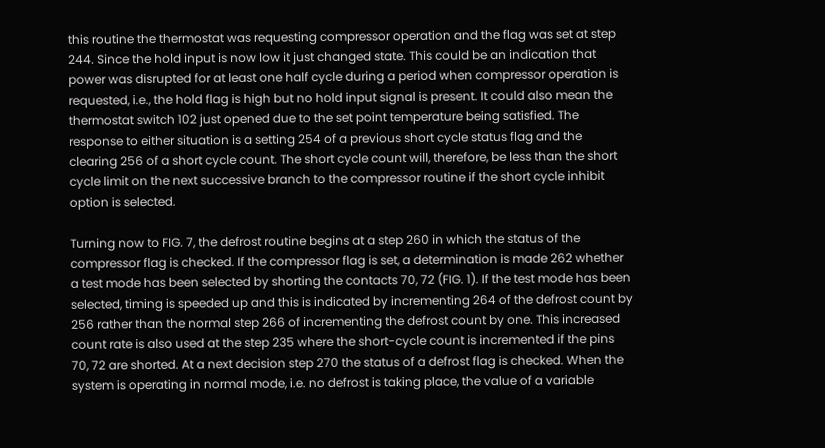this routine the thermostat was requesting compressor operation and the flag was set at step 244. Since the hold input is now low it just changed state. This could be an indication that power was disrupted for at least one half cycle during a period when compressor operation is requested, i.e., the hold flag is high but no hold input signal is present. It could also mean the thermostat switch 102 just opened due to the set point temperature being satisfied. The response to either situation is a setting 254 of a previous short cycle status flag and the clearing 256 of a short cycle count. The short cycle count will, therefore, be less than the short cycle limit on the next successive branch to the compressor routine if the short cycle inhibit option is selected.

Turning now to FIG. 7, the defrost routine begins at a step 260 in which the status of the compressor flag is checked. If the compressor flag is set, a determination is made 262 whether a test mode has been selected by shorting the contacts 70, 72 (FIG. 1). If the test mode has been selected, timing is speeded up and this is indicated by incrementing 264 of the defrost count by 256 rather than the normal step 266 of incrementing the defrost count by one. This increased count rate is also used at the step 235 where the short-cycle count is incremented if the pins 70, 72 are shorted. At a next decision step 270 the status of a defrost flag is checked. When the system is operating in normal mode, i.e. no defrost is taking place, the value of a variable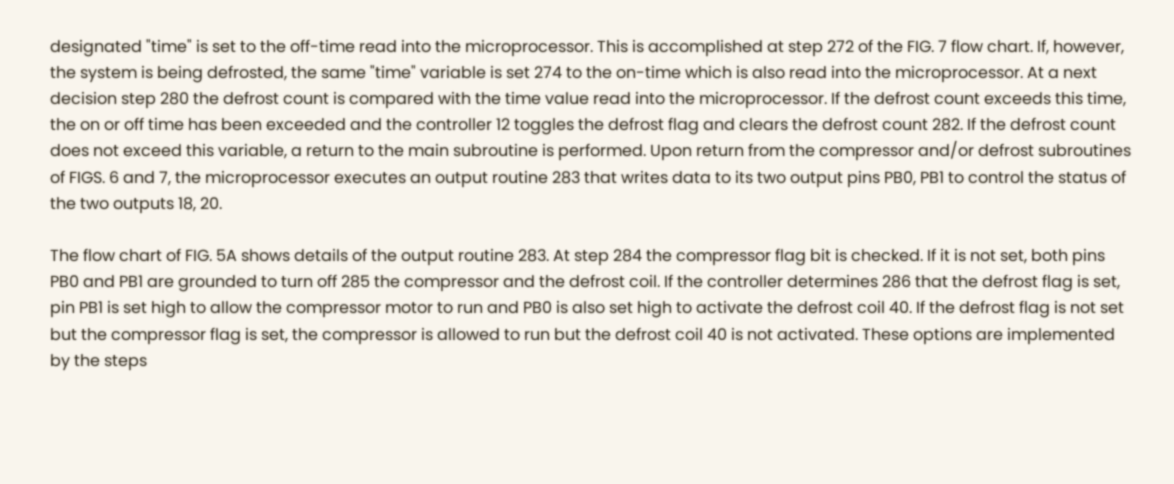designated "time" is set to the off-time read into the microprocessor. This is accomplished at step 272 of the FIG. 7 flow chart. If, however, the system is being defrosted, the same "time" variable is set 274 to the on-time which is also read into the microprocessor. At a next decision step 280 the defrost count is compared with the time value read into the microprocessor. If the defrost count exceeds this time, the on or off time has been exceeded and the controller 12 toggles the defrost flag and clears the defrost count 282. If the defrost count does not exceed this variable, a return to the main subroutine is performed. Upon return from the compressor and/or defrost subroutines of FIGS. 6 and 7, the microprocessor executes an output routine 283 that writes data to its two output pins PB0, PB1 to control the status of the two outputs 18, 20.

The flow chart of FIG. 5A shows details of the output routine 283. At step 284 the compressor flag bit is checked. If it is not set, both pins PB0 and PB1 are grounded to turn off 285 the compressor and the defrost coil. If the controller determines 286 that the defrost flag is set, pin PB1 is set high to allow the compressor motor to run and PB0 is also set high to activate the defrost coil 40. If the defrost flag is not set but the compressor flag is set, the compressor is allowed to run but the defrost coil 40 is not activated. These options are implemented by the steps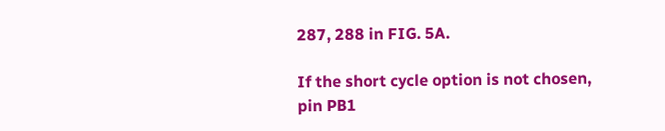287, 288 in FIG. 5A.

If the short cycle option is not chosen, pin PB1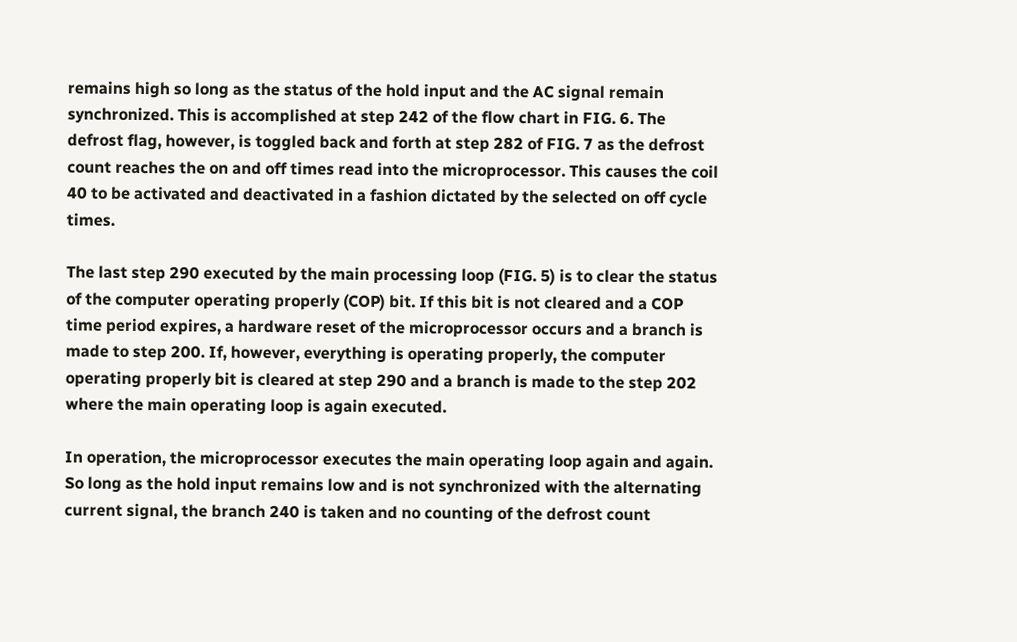remains high so long as the status of the hold input and the AC signal remain synchronized. This is accomplished at step 242 of the flow chart in FIG. 6. The defrost flag, however, is toggled back and forth at step 282 of FIG. 7 as the defrost count reaches the on and off times read into the microprocessor. This causes the coil 40 to be activated and deactivated in a fashion dictated by the selected on off cycle times.

The last step 290 executed by the main processing loop (FIG. 5) is to clear the status of the computer operating properly (COP) bit. If this bit is not cleared and a COP time period expires, a hardware reset of the microprocessor occurs and a branch is made to step 200. If, however, everything is operating properly, the computer operating properly bit is cleared at step 290 and a branch is made to the step 202 where the main operating loop is again executed.

In operation, the microprocessor executes the main operating loop again and again. So long as the hold input remains low and is not synchronized with the alternating current signal, the branch 240 is taken and no counting of the defrost count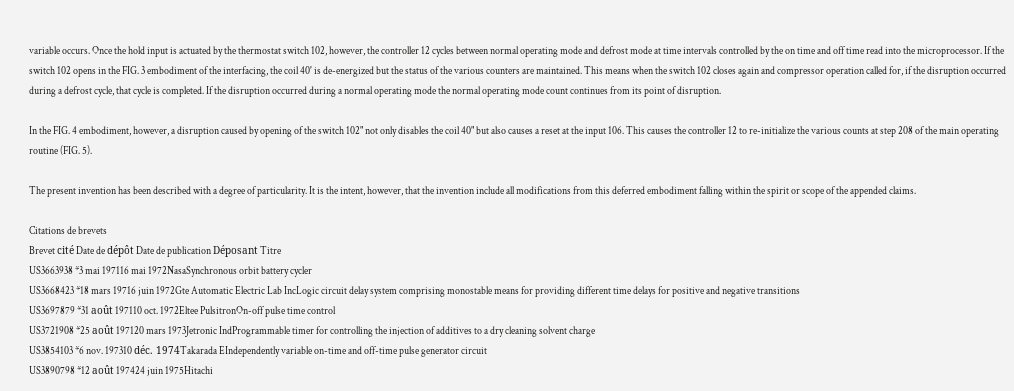variable occurs. Once the hold input is actuated by the thermostat switch 102, however, the controller 12 cycles between normal operating mode and defrost mode at time intervals controlled by the on time and off time read into the microprocessor. If the switch 102 opens in the FIG. 3 embodiment of the interfacing, the coil 40' is de-energized but the status of the various counters are maintained. This means when the switch 102 closes again and compressor operation called for, if the disruption occurred during a defrost cycle, that cycle is completed. If the disruption occurred during a normal operating mode the normal operating mode count continues from its point of disruption.

In the FIG. 4 embodiment, however, a disruption caused by opening of the switch 102" not only disables the coil 40" but also causes a reset at the input 106. This causes the controller 12 to re-initialize the various counts at step 208 of the main operating routine (FIG. 5).

The present invention has been described with a degree of particularity. It is the intent, however, that the invention include all modifications from this deferred embodiment falling within the spirit or scope of the appended claims.

Citations de brevets
Brevet cité Date de dépôt Date de publication Déposant Titre
US3663938 *3 mai 197116 mai 1972NasaSynchronous orbit battery cycler
US3668423 *18 mars 19716 juin 1972Gte Automatic Electric Lab IncLogic circuit delay system comprising monostable means for providing different time delays for positive and negative transitions
US3697879 *31 août 197110 oct. 1972Eltee PulsitronOn-off pulse time control
US3721908 *25 août 197120 mars 1973Jetronic IndProgrammable timer for controlling the injection of additives to a dry cleaning solvent charge
US3854103 *6 nov. 197310 déc. 1974Takarada EIndependently variable on-time and off-time pulse generator circuit
US3890798 *12 août 197424 juin 1975Hitachi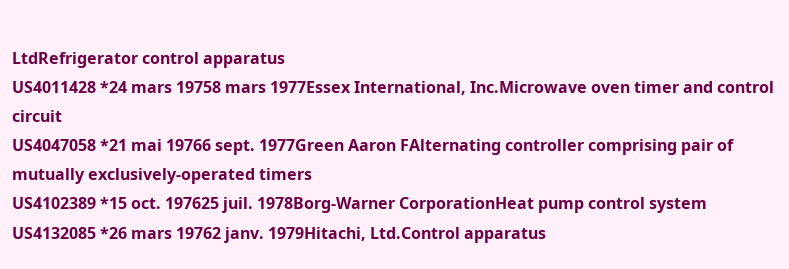LtdRefrigerator control apparatus
US4011428 *24 mars 19758 mars 1977Essex International, Inc.Microwave oven timer and control circuit
US4047058 *21 mai 19766 sept. 1977Green Aaron FAlternating controller comprising pair of mutually exclusively-operated timers
US4102389 *15 oct. 197625 juil. 1978Borg-Warner CorporationHeat pump control system
US4132085 *26 mars 19762 janv. 1979Hitachi, Ltd.Control apparatus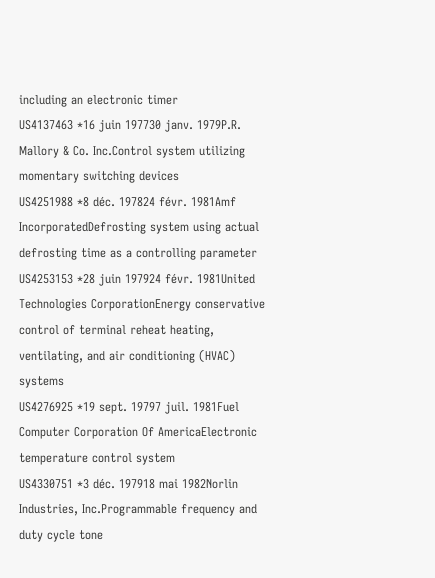including an electronic timer
US4137463 *16 juin 197730 janv. 1979P.R. Mallory & Co. Inc.Control system utilizing momentary switching devices
US4251988 *8 déc. 197824 févr. 1981Amf IncorporatedDefrosting system using actual defrosting time as a controlling parameter
US4253153 *28 juin 197924 févr. 1981United Technologies CorporationEnergy conservative control of terminal reheat heating, ventilating, and air conditioning (HVAC) systems
US4276925 *19 sept. 19797 juil. 1981Fuel Computer Corporation Of AmericaElectronic temperature control system
US4330751 *3 déc. 197918 mai 1982Norlin Industries, Inc.Programmable frequency and duty cycle tone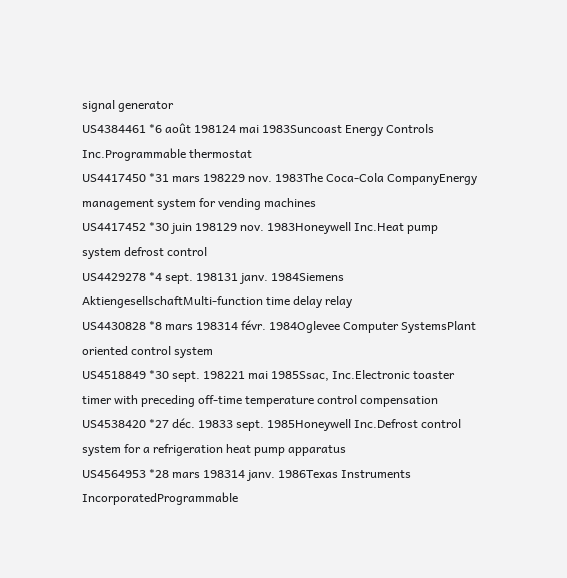signal generator
US4384461 *6 août 198124 mai 1983Suncoast Energy Controls Inc.Programmable thermostat
US4417450 *31 mars 198229 nov. 1983The Coca-Cola CompanyEnergy management system for vending machines
US4417452 *30 juin 198129 nov. 1983Honeywell Inc.Heat pump system defrost control
US4429278 *4 sept. 198131 janv. 1984Siemens AktiengesellschaftMulti-function time delay relay
US4430828 *8 mars 198314 févr. 1984Oglevee Computer SystemsPlant oriented control system
US4518849 *30 sept. 198221 mai 1985Ssac, Inc.Electronic toaster timer with preceding off-time temperature control compensation
US4538420 *27 déc. 19833 sept. 1985Honeywell Inc.Defrost control system for a refrigeration heat pump apparatus
US4564953 *28 mars 198314 janv. 1986Texas Instruments IncorporatedProgrammable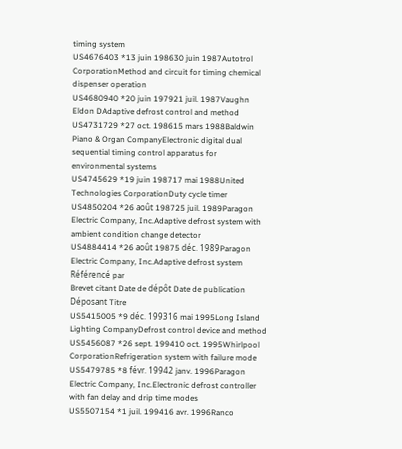timing system
US4676403 *13 juin 198630 juin 1987Autotrol CorporationMethod and circuit for timing chemical dispenser operation
US4680940 *20 juin 197921 juil. 1987Vaughn Eldon DAdaptive defrost control and method
US4731729 *27 oct. 198615 mars 1988Baldwin Piano & Organ CompanyElectronic digital dual sequential timing control apparatus for environmental systems
US4745629 *19 juin 198717 mai 1988United Technologies CorporationDuty cycle timer
US4850204 *26 août 198725 juil. 1989Paragon Electric Company, Inc.Adaptive defrost system with ambient condition change detector
US4884414 *26 août 19875 déc. 1989Paragon Electric Company, Inc.Adaptive defrost system
Référencé par
Brevet citant Date de dépôt Date de publication Déposant Titre
US5415005 *9 déc. 199316 mai 1995Long Island Lighting CompanyDefrost control device and method
US5456087 *26 sept. 199410 oct. 1995Whirlpool CorporationRefrigeration system with failure mode
US5479785 *8 févr. 19942 janv. 1996Paragon Electric Company, Inc.Electronic defrost controller with fan delay and drip time modes
US5507154 *1 juil. 199416 avr. 1996Ranco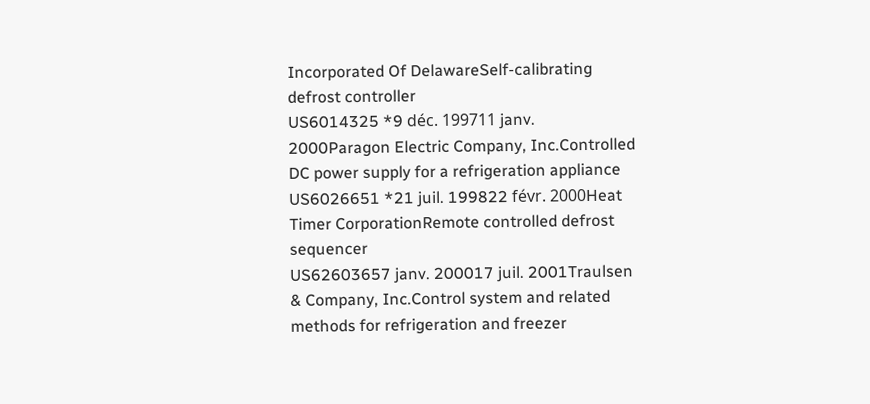Incorporated Of DelawareSelf-calibrating defrost controller
US6014325 *9 déc. 199711 janv. 2000Paragon Electric Company, Inc.Controlled DC power supply for a refrigeration appliance
US6026651 *21 juil. 199822 févr. 2000Heat Timer CorporationRemote controlled defrost sequencer
US62603657 janv. 200017 juil. 2001Traulsen & Company, Inc.Control system and related methods for refrigeration and freezer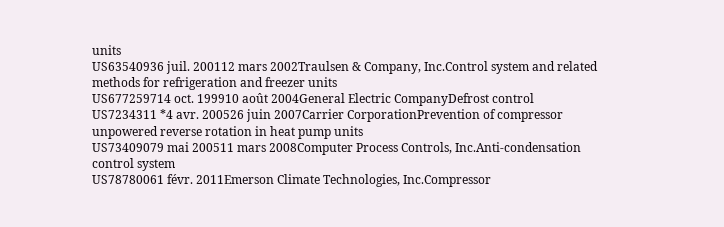units
US63540936 juil. 200112 mars 2002Traulsen & Company, Inc.Control system and related methods for refrigeration and freezer units
US677259714 oct. 199910 août 2004General Electric CompanyDefrost control
US7234311 *4 avr. 200526 juin 2007Carrier CorporationPrevention of compressor unpowered reverse rotation in heat pump units
US73409079 mai 200511 mars 2008Computer Process Controls, Inc.Anti-condensation control system
US78780061 févr. 2011Emerson Climate Technologies, Inc.Compressor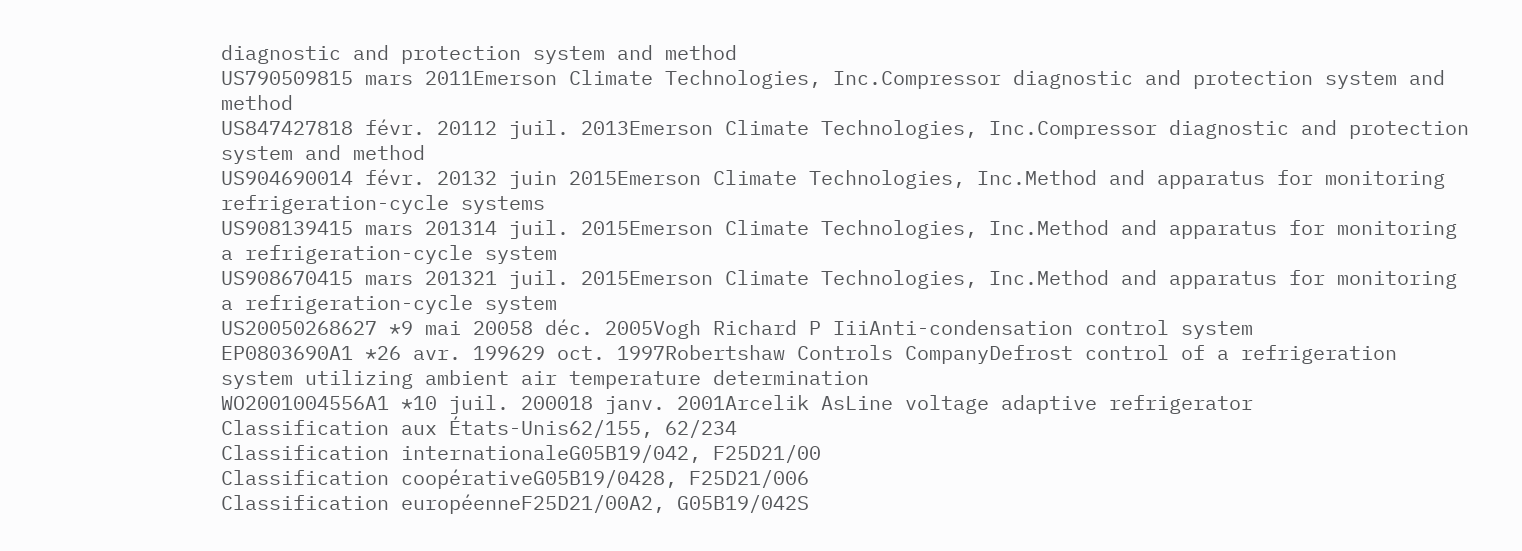diagnostic and protection system and method
US790509815 mars 2011Emerson Climate Technologies, Inc.Compressor diagnostic and protection system and method
US847427818 févr. 20112 juil. 2013Emerson Climate Technologies, Inc.Compressor diagnostic and protection system and method
US904690014 févr. 20132 juin 2015Emerson Climate Technologies, Inc.Method and apparatus for monitoring refrigeration-cycle systems
US908139415 mars 201314 juil. 2015Emerson Climate Technologies, Inc.Method and apparatus for monitoring a refrigeration-cycle system
US908670415 mars 201321 juil. 2015Emerson Climate Technologies, Inc.Method and apparatus for monitoring a refrigeration-cycle system
US20050268627 *9 mai 20058 déc. 2005Vogh Richard P IiiAnti-condensation control system
EP0803690A1 *26 avr. 199629 oct. 1997Robertshaw Controls CompanyDefrost control of a refrigeration system utilizing ambient air temperature determination
WO2001004556A1 *10 juil. 200018 janv. 2001Arcelik AsLine voltage adaptive refrigerator
Classification aux États-Unis62/155, 62/234
Classification internationaleG05B19/042, F25D21/00
Classification coopérativeG05B19/0428, F25D21/006
Classification européenneF25D21/00A2, G05B19/042S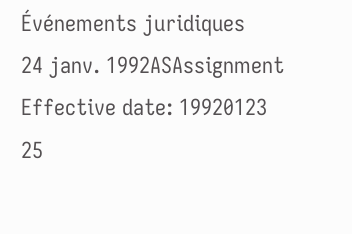Événements juridiques
24 janv. 1992ASAssignment
Effective date: 19920123
25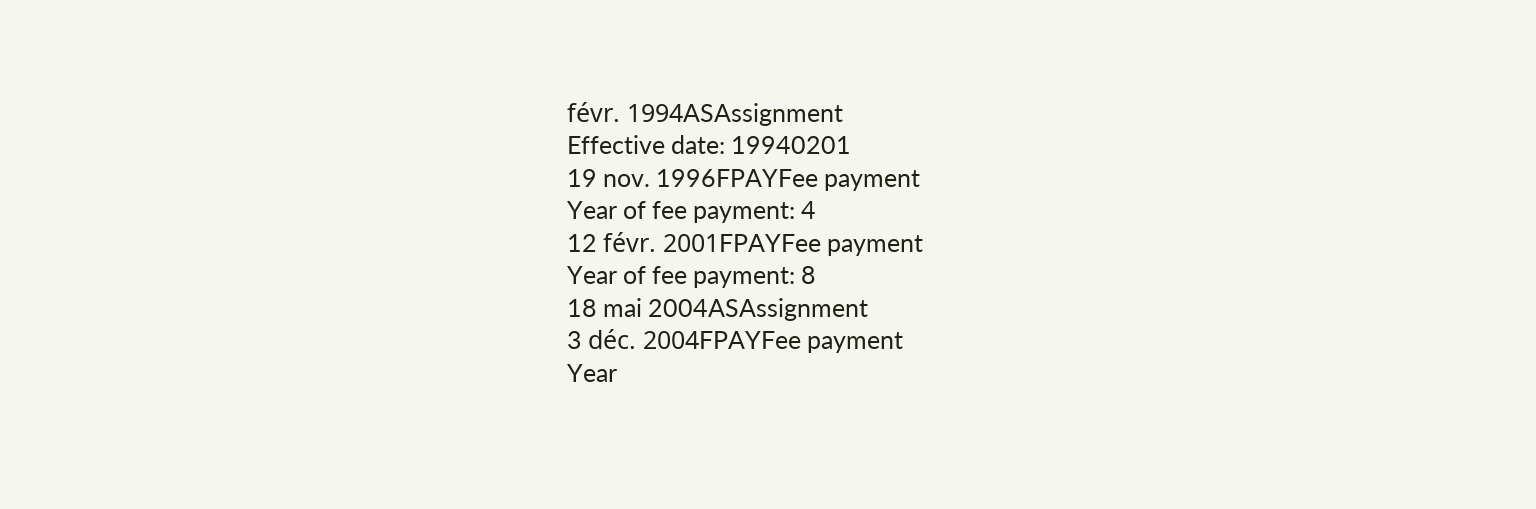févr. 1994ASAssignment
Effective date: 19940201
19 nov. 1996FPAYFee payment
Year of fee payment: 4
12 févr. 2001FPAYFee payment
Year of fee payment: 8
18 mai 2004ASAssignment
3 déc. 2004FPAYFee payment
Year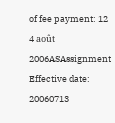of fee payment: 12
4 août 2006ASAssignment
Effective date: 20060713